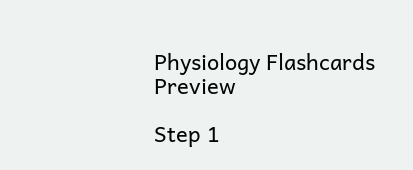Physiology Flashcards Preview

Step 1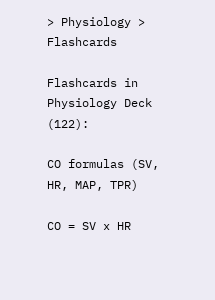> Physiology > Flashcards

Flashcards in Physiology Deck (122):

CO formulas (SV, HR, MAP, TPR)

CO = SV x HR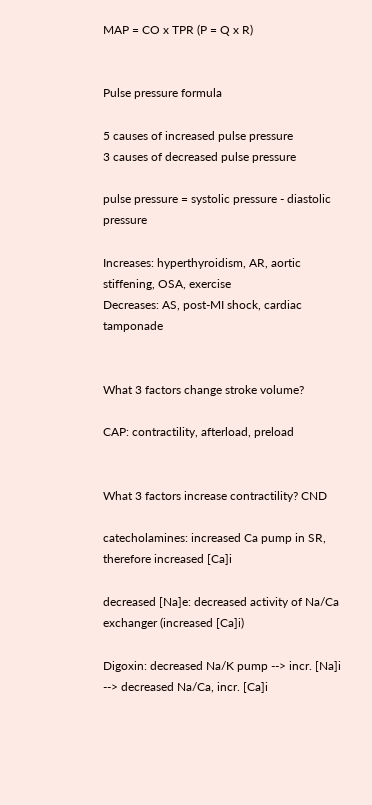MAP = CO x TPR (P = Q x R)


Pulse pressure formula

5 causes of increased pulse pressure
3 causes of decreased pulse pressure

pulse pressure = systolic pressure - diastolic pressure

Increases: hyperthyroidism, AR, aortic stiffening, OSA, exercise
Decreases: AS, post-MI shock, cardiac tamponade


What 3 factors change stroke volume?

CAP: contractility, afterload, preload


What 3 factors increase contractility? CND

catecholamines: increased Ca pump in SR, therefore increased [Ca]i

decreased [Na]e: decreased activity of Na/Ca exchanger (increased [Ca]i)

Digoxin: decreased Na/K pump --> incr. [Na]i --> decreased Na/Ca, incr. [Ca]i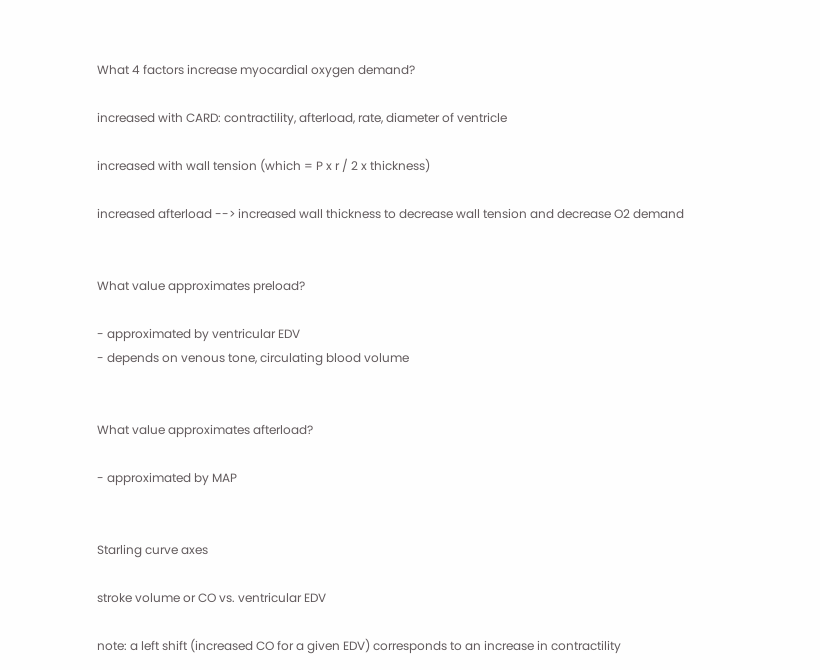What 4 factors increase myocardial oxygen demand?

increased with CARD: contractility, afterload, rate, diameter of ventricle

increased with wall tension (which = P x r / 2 x thickness)

increased afterload --> increased wall thickness to decrease wall tension and decrease O2 demand


What value approximates preload?

- approximated by ventricular EDV
- depends on venous tone, circulating blood volume


What value approximates afterload?

- approximated by MAP


Starling curve axes

stroke volume or CO vs. ventricular EDV

note: a left shift (increased CO for a given EDV) corresponds to an increase in contractility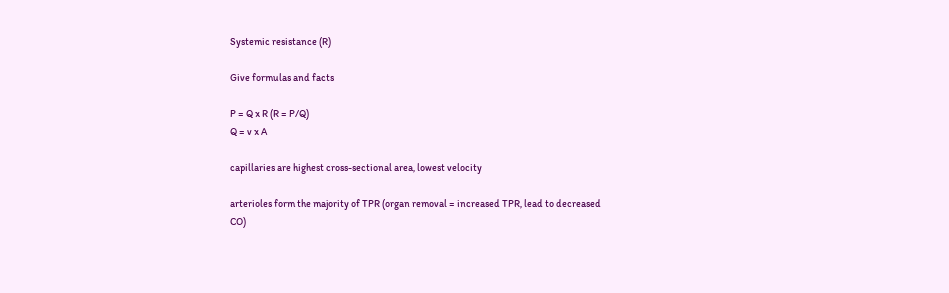Systemic resistance (R)

Give formulas and facts

P = Q x R (R = P/Q)
Q = v x A

capillaries are highest cross-sectional area, lowest velocity

arterioles form the majority of TPR (organ removal = increased TPR, lead to decreased CO)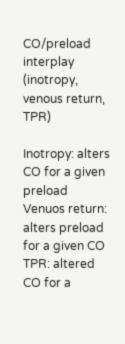CO/preload interplay
(inotropy, venous return, TPR)

Inotropy: alters CO for a given preload
Venuos return: alters preload for a given CO
TPR: altered CO for a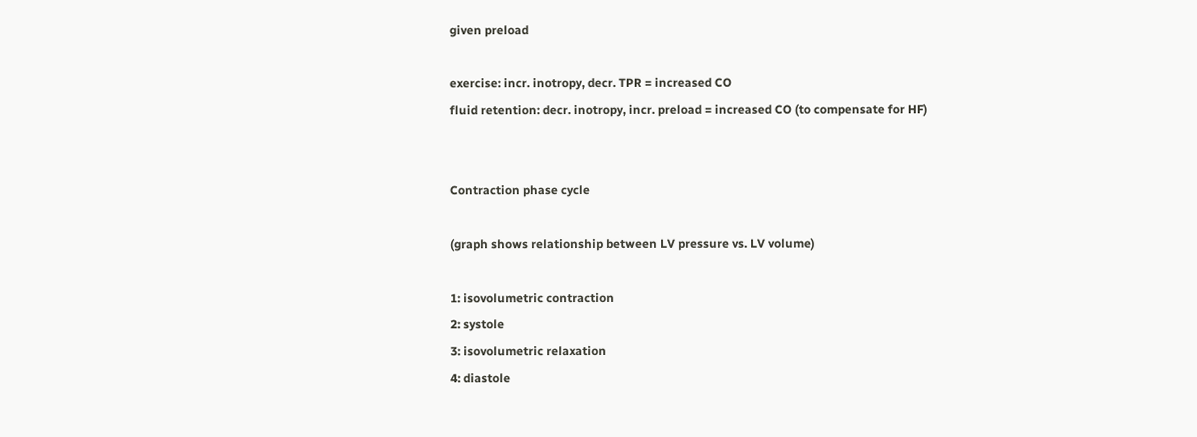given preload

exercise: incr. inotropy, decr. TPR = increased CO
fluid retention: decr. inotropy, incr. preload = increased CO (to compensate for HF)


Contraction phase cycle

(graph shows relationship between LV pressure vs. LV volume)

1: isovolumetric contraction
2: systole
3: isovolumetric relaxation
4: diastole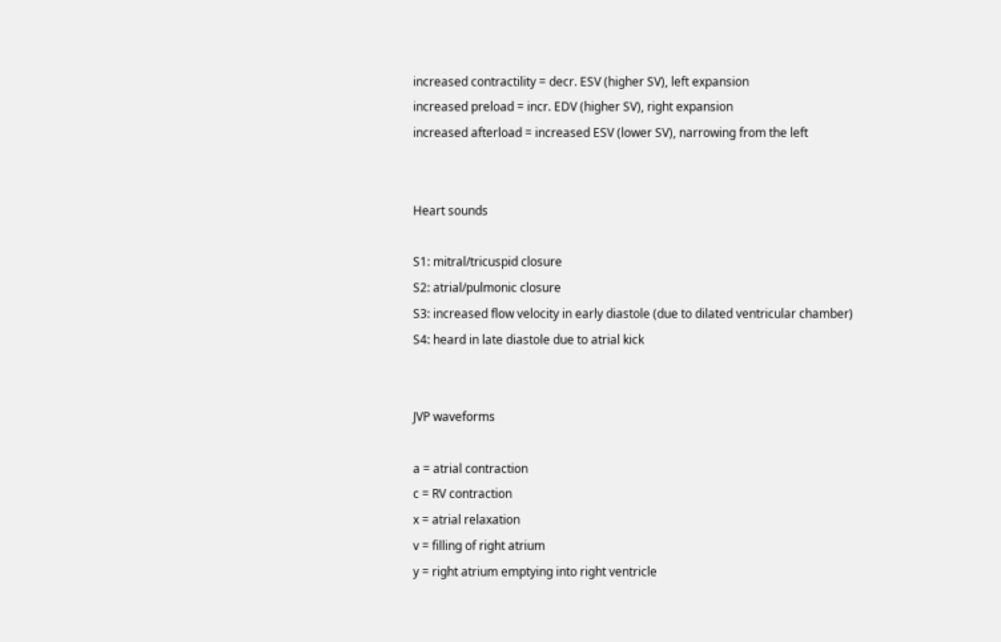increased contractility = decr. ESV (higher SV), left expansion
increased preload = incr. EDV (higher SV), right expansion
increased afterload = increased ESV (lower SV), narrowing from the left


Heart sounds

S1: mitral/tricuspid closure
S2: atrial/pulmonic closure
S3: increased flow velocity in early diastole (due to dilated ventricular chamber)
S4: heard in late diastole due to atrial kick


JVP waveforms

a = atrial contraction
c = RV contraction
x = atrial relaxation
v = filling of right atrium
y = right atrium emptying into right ventricle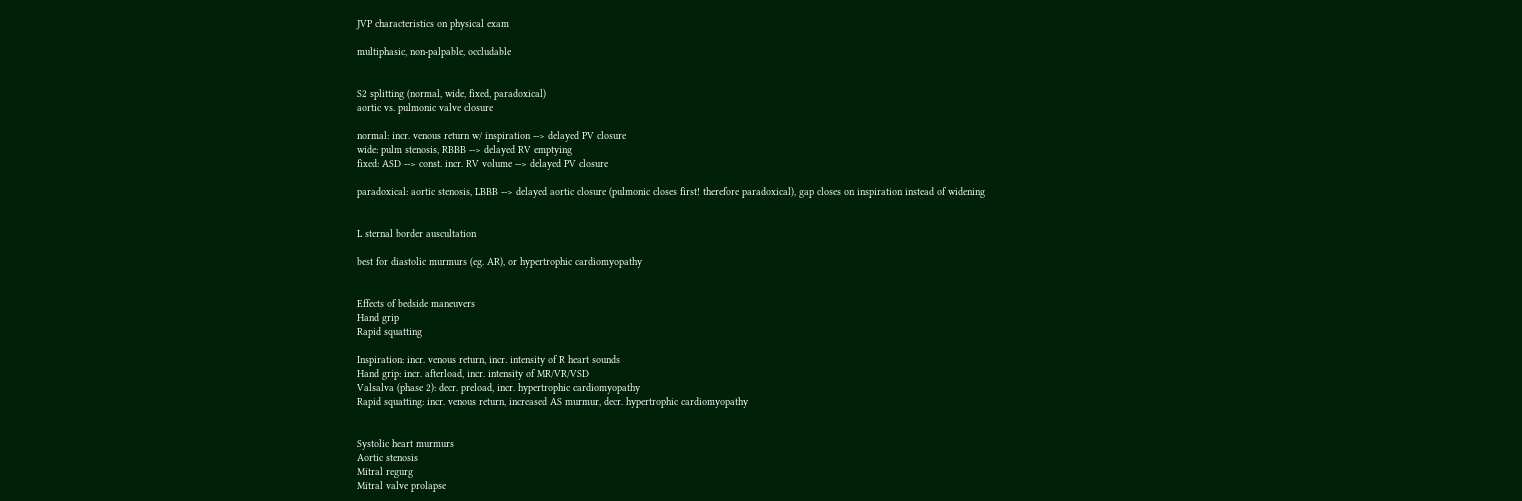JVP characteristics on physical exam

multiphasic, non-palpable, occludable


S2 splitting (normal, wide, fixed, paradoxical)
aortic vs. pulmonic valve closure

normal: incr. venous return w/ inspiration --> delayed PV closure
wide: pulm stenosis, RBBB --> delayed RV emptying
fixed: ASD --> const. incr. RV volume --> delayed PV closure

paradoxical: aortic stenosis, LBBB --> delayed aortic closure (pulmonic closes first! therefore paradoxical), gap closes on inspiration instead of widening


L sternal border auscultation

best for diastolic murmurs (eg. AR), or hypertrophic cardiomyopathy


Effects of bedside maneuvers
Hand grip
Rapid squatting

Inspiration: incr. venous return, incr. intensity of R heart sounds
Hand grip: incr. afterload, incr. intensity of MR/VR/VSD
Valsalva (phase 2): decr. preload, incr. hypertrophic cardiomyopathy
Rapid squatting: incr. venous return, increased AS murmur, decr. hypertrophic cardiomyopathy


Systolic heart murmurs
Aortic stenosis
Mitral regurg
Mitral valve prolapse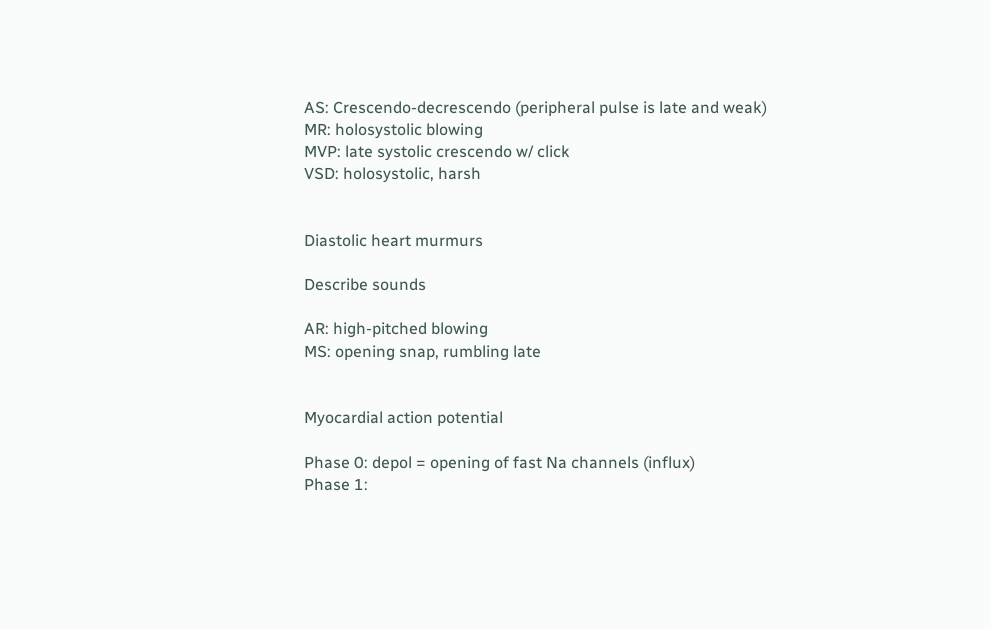AS: Crescendo-decrescendo (peripheral pulse is late and weak)
MR: holosystolic blowing
MVP: late systolic crescendo w/ click
VSD: holosystolic, harsh


Diastolic heart murmurs

Describe sounds

AR: high-pitched blowing
MS: opening snap, rumbling late


Myocardial action potential

Phase 0: depol = opening of fast Na channels (influx)
Phase 1: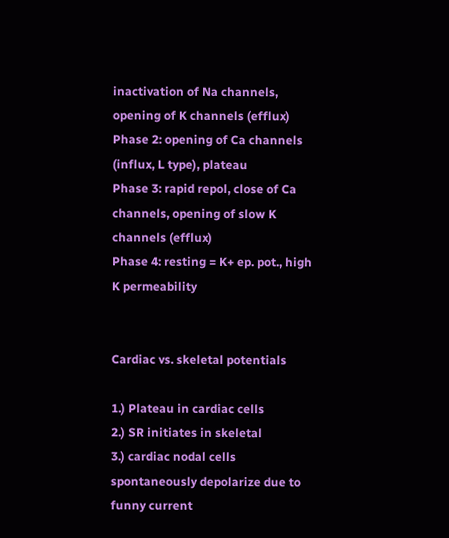inactivation of Na channels, opening of K channels (efflux)
Phase 2: opening of Ca channels (influx, L type), plateau
Phase 3: rapid repol, close of Ca channels, opening of slow K channels (efflux)
Phase 4: resting = K+ ep. pot., high K permeability


Cardiac vs. skeletal potentials

1.) Plateau in cardiac cells
2.) SR initiates in skeletal
3.) cardiac nodal cells spontaneously depolarize due to funny current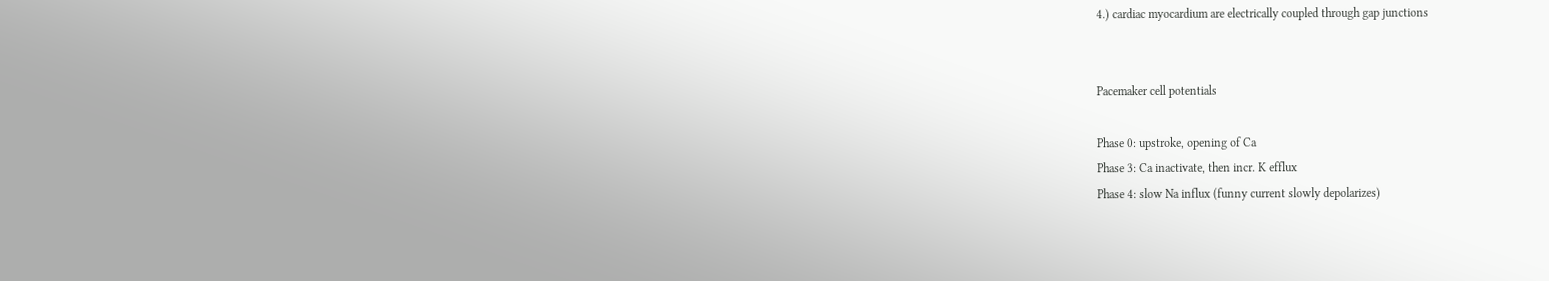4.) cardiac myocardium are electrically coupled through gap junctions


Pacemaker cell potentials

Phase 0: upstroke, opening of Ca
Phase 3: Ca inactivate, then incr. K efflux
Phase 4: slow Na influx (funny current slowly depolarizes)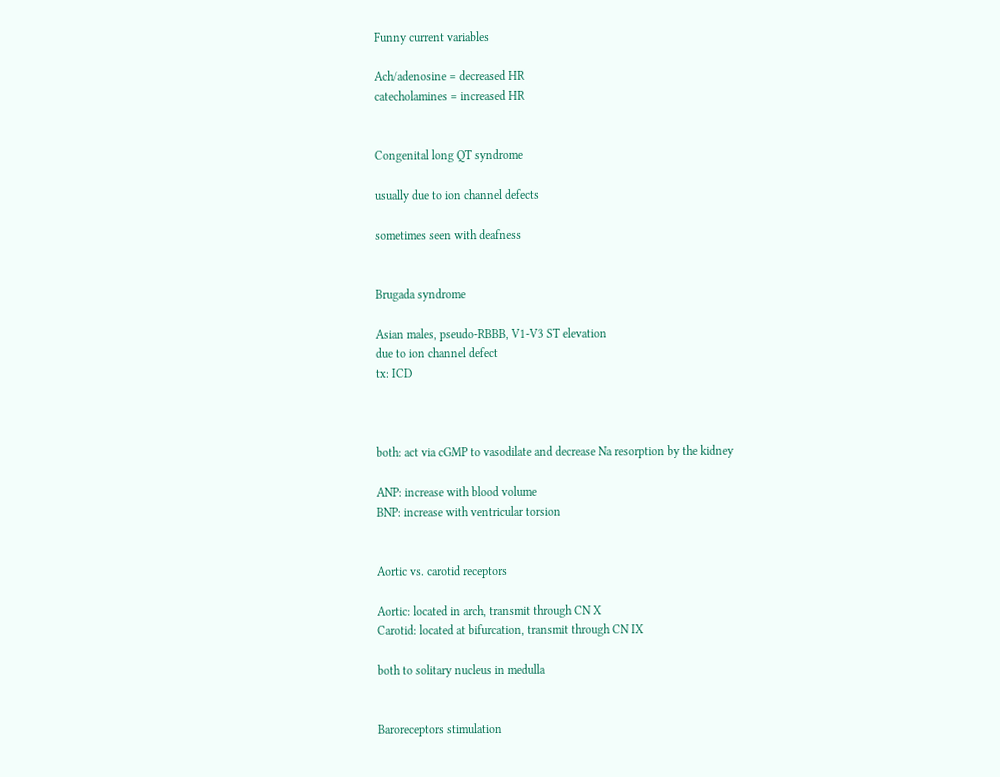Funny current variables

Ach/adenosine = decreased HR
catecholamines = increased HR


Congenital long QT syndrome

usually due to ion channel defects

sometimes seen with deafness


Brugada syndrome

Asian males, pseudo-RBBB, V1-V3 ST elevation
due to ion channel defect
tx: ICD



both: act via cGMP to vasodilate and decrease Na resorption by the kidney

ANP: increase with blood volume
BNP: increase with ventricular torsion


Aortic vs. carotid receptors

Aortic: located in arch, transmit through CN X
Carotid: located at bifurcation, transmit through CN IX

both to solitary nucleus in medulla


Baroreceptors stimulation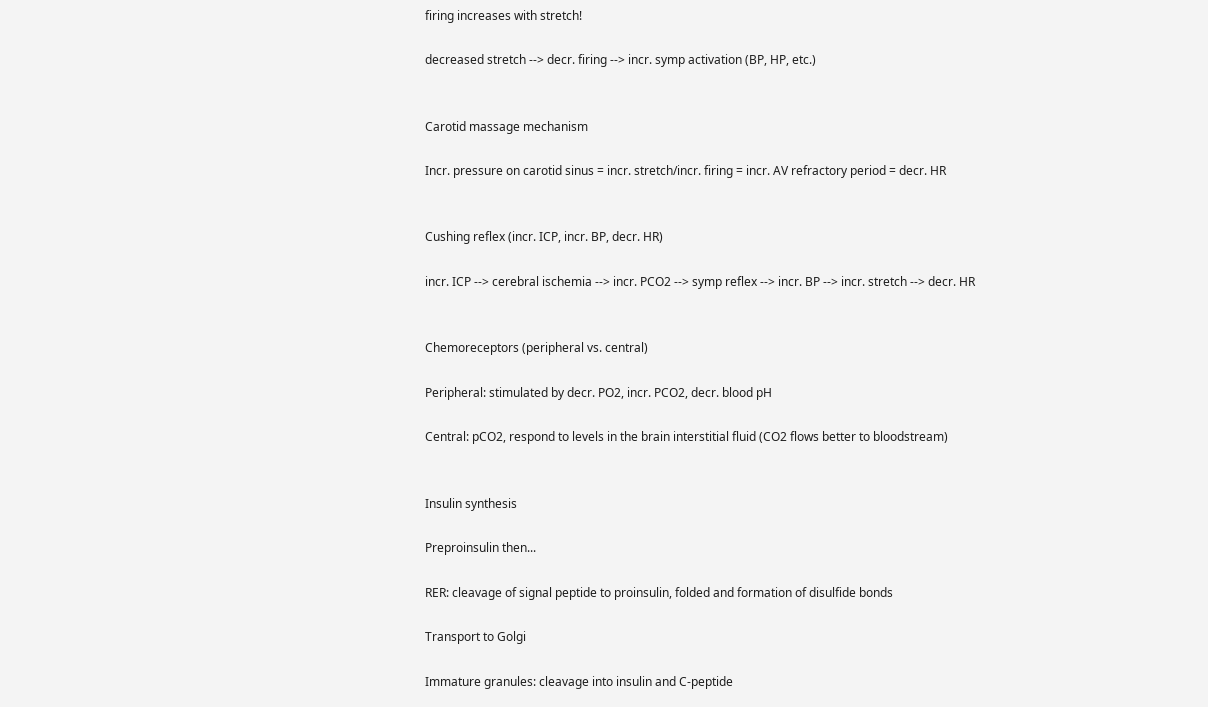firing increases with stretch!

decreased stretch --> decr. firing --> incr. symp activation (BP, HP, etc.)


Carotid massage mechanism

Incr. pressure on carotid sinus = incr. stretch/incr. firing = incr. AV refractory period = decr. HR


Cushing reflex (incr. ICP, incr. BP, decr. HR)

incr. ICP --> cerebral ischemia --> incr. PCO2 --> symp reflex --> incr. BP --> incr. stretch --> decr. HR


Chemoreceptors (peripheral vs. central)

Peripheral: stimulated by decr. PO2, incr. PCO2, decr. blood pH

Central: pCO2, respond to levels in the brain interstitial fluid (CO2 flows better to bloodstream)


Insulin synthesis

Preproinsulin then...

RER: cleavage of signal peptide to proinsulin, folded and formation of disulfide bonds

Transport to Golgi

Immature granules: cleavage into insulin and C-peptide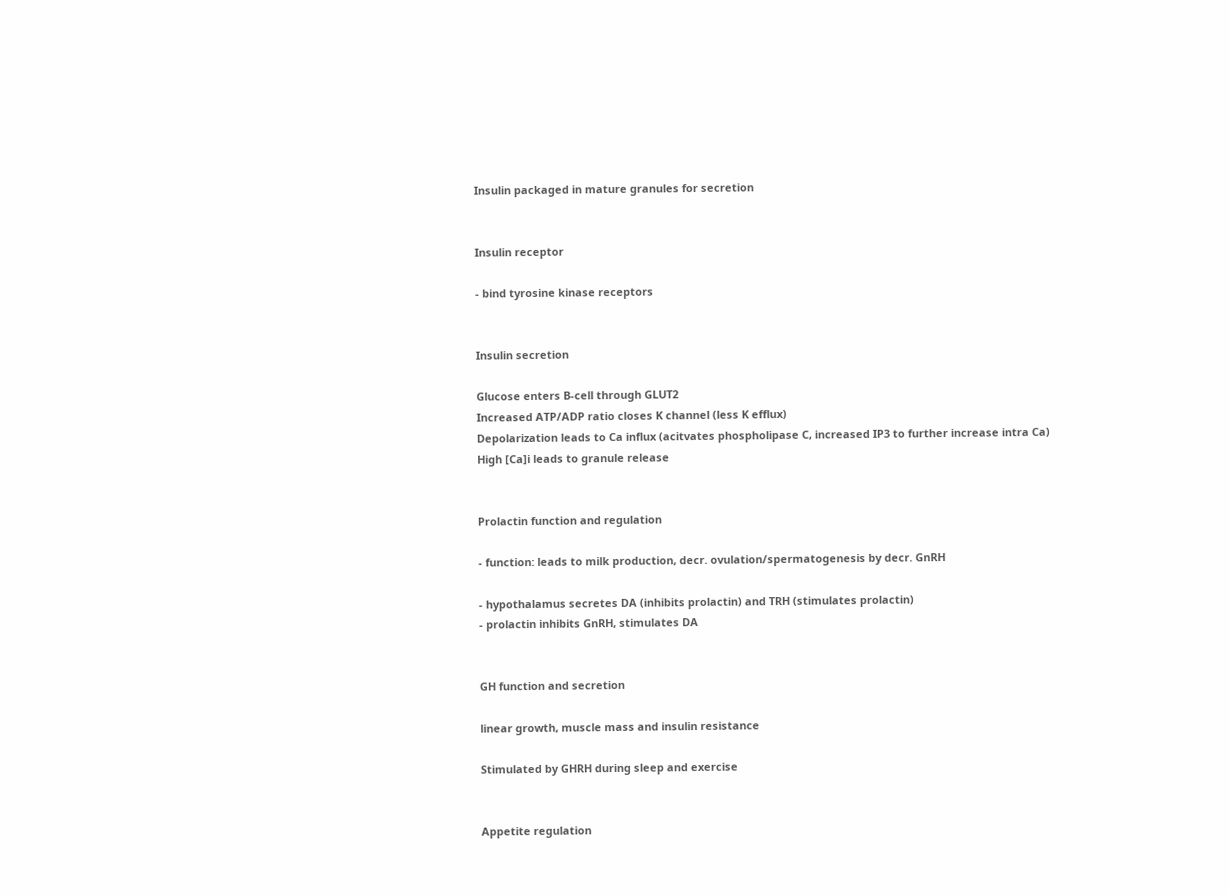Insulin packaged in mature granules for secretion


Insulin receptor

- bind tyrosine kinase receptors


Insulin secretion

Glucose enters B-cell through GLUT2
Increased ATP/ADP ratio closes K channel (less K efflux)
Depolarization leads to Ca influx (acitvates phospholipase C, increased IP3 to further increase intra Ca)
High [Ca]i leads to granule release


Prolactin function and regulation

- function: leads to milk production, decr. ovulation/spermatogenesis by decr. GnRH

- hypothalamus secretes DA (inhibits prolactin) and TRH (stimulates prolactin)
- prolactin inhibits GnRH, stimulates DA


GH function and secretion

linear growth, muscle mass and insulin resistance

Stimulated by GHRH during sleep and exercise


Appetite regulation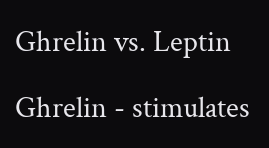Ghrelin vs. Leptin

Ghrelin - stimulates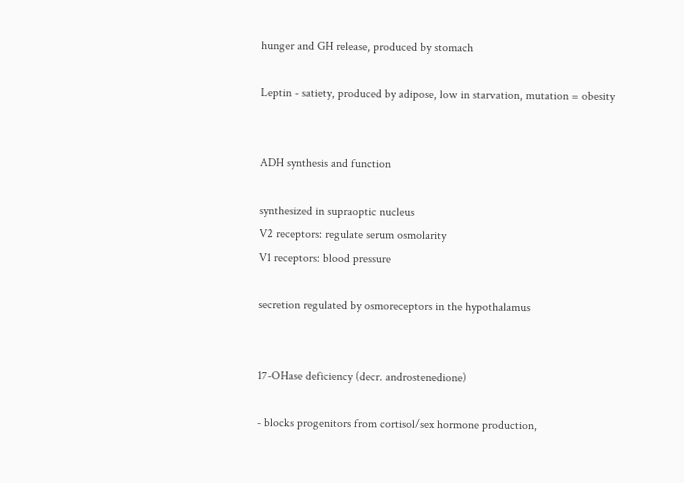hunger and GH release, produced by stomach

Leptin - satiety, produced by adipose, low in starvation, mutation = obesity


ADH synthesis and function

synthesized in supraoptic nucleus
V2 receptors: regulate serum osmolarity
V1 receptors: blood pressure

secretion regulated by osmoreceptors in the hypothalamus


17-OHase deficiency (decr. androstenedione)

- blocks progenitors from cortisol/sex hormone production,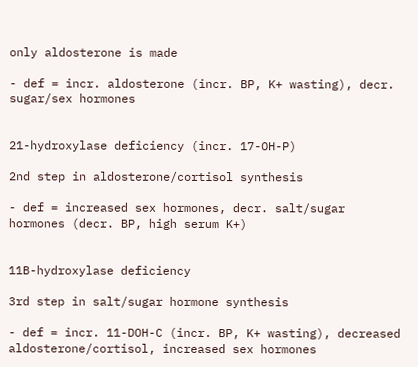only aldosterone is made

- def = incr. aldosterone (incr. BP, K+ wasting), decr. sugar/sex hormones


21-hydroxylase deficiency (incr. 17-OH-P)

2nd step in aldosterone/cortisol synthesis

- def = increased sex hormones, decr. salt/sugar hormones (decr. BP, high serum K+)


11B-hydroxylase deficiency

3rd step in salt/sugar hormone synthesis

- def = incr. 11-DOH-C (incr. BP, K+ wasting), decreased aldosterone/cortisol, increased sex hormones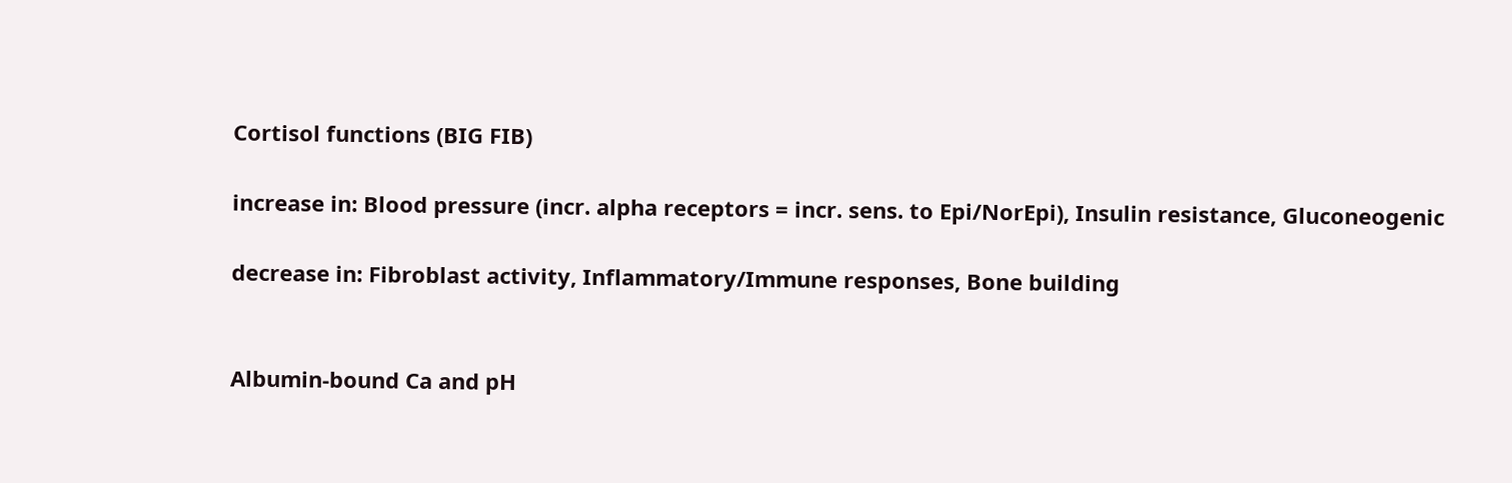Cortisol functions (BIG FIB)

increase in: Blood pressure (incr. alpha receptors = incr. sens. to Epi/NorEpi), Insulin resistance, Gluconeogenic

decrease in: Fibroblast activity, Inflammatory/Immune responses, Bone building


Albumin-bound Ca and pH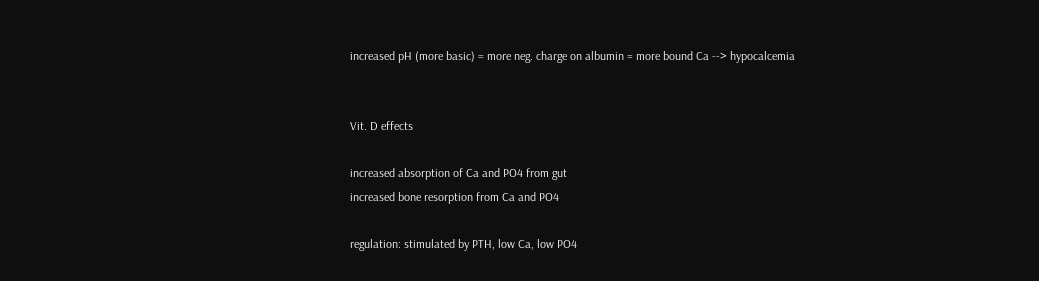increased pH (more basic) = more neg. charge on albumin = more bound Ca --> hypocalcemia


Vit. D effects

increased absorption of Ca and PO4 from gut
increased bone resorption from Ca and PO4

regulation: stimulated by PTH, low Ca, low PO4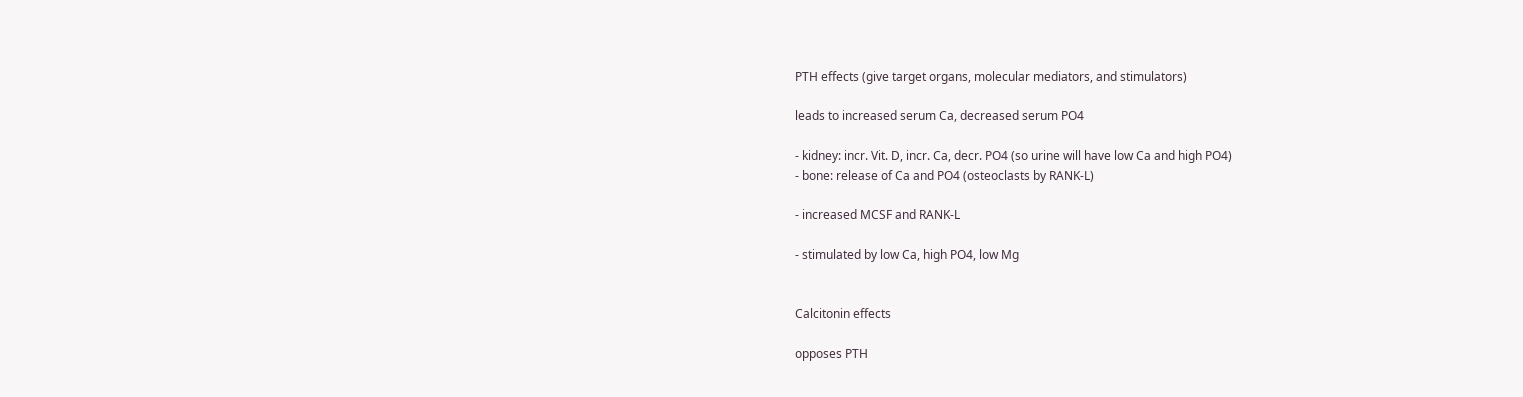PTH effects (give target organs, molecular mediators, and stimulators)

leads to increased serum Ca, decreased serum PO4

- kidney: incr. Vit. D, incr. Ca, decr. PO4 (so urine will have low Ca and high PO4)
- bone: release of Ca and PO4 (osteoclasts by RANK-L)

- increased MCSF and RANK-L

- stimulated by low Ca, high PO4, low Mg


Calcitonin effects

opposes PTH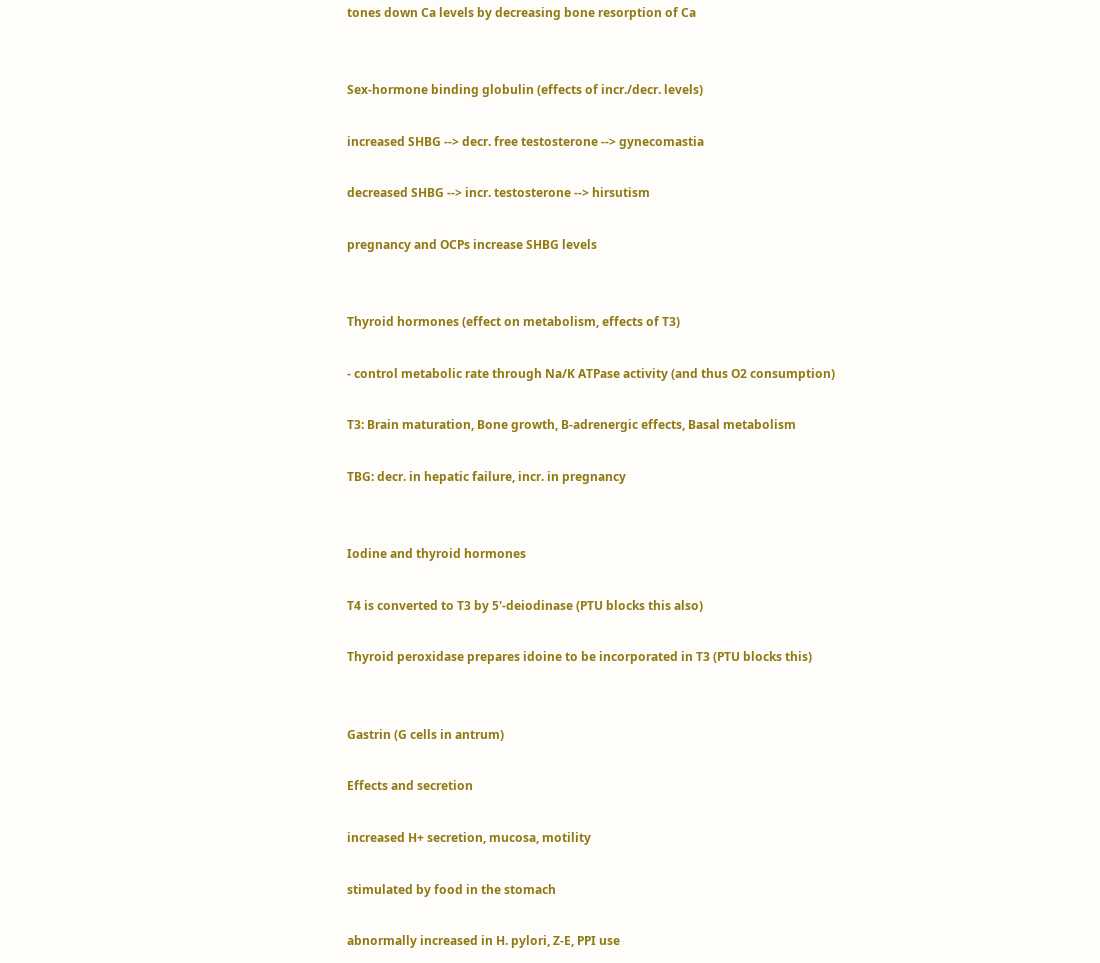tones down Ca levels by decreasing bone resorption of Ca


Sex-hormone binding globulin (effects of incr./decr. levels)

increased SHBG --> decr. free testosterone --> gynecomastia

decreased SHBG --> incr. testosterone --> hirsutism

pregnancy and OCPs increase SHBG levels


Thyroid hormones (effect on metabolism, effects of T3)

- control metabolic rate through Na/K ATPase activity (and thus O2 consumption)

T3: Brain maturation, Bone growth, B-adrenergic effects, Basal metabolism

TBG: decr. in hepatic failure, incr. in pregnancy


Iodine and thyroid hormones

T4 is converted to T3 by 5'-deiodinase (PTU blocks this also)

Thyroid peroxidase prepares idoine to be incorporated in T3 (PTU blocks this)


Gastrin (G cells in antrum)

Effects and secretion

increased H+ secretion, mucosa, motility

stimulated by food in the stomach

abnormally increased in H. pylori, Z-E, PPI use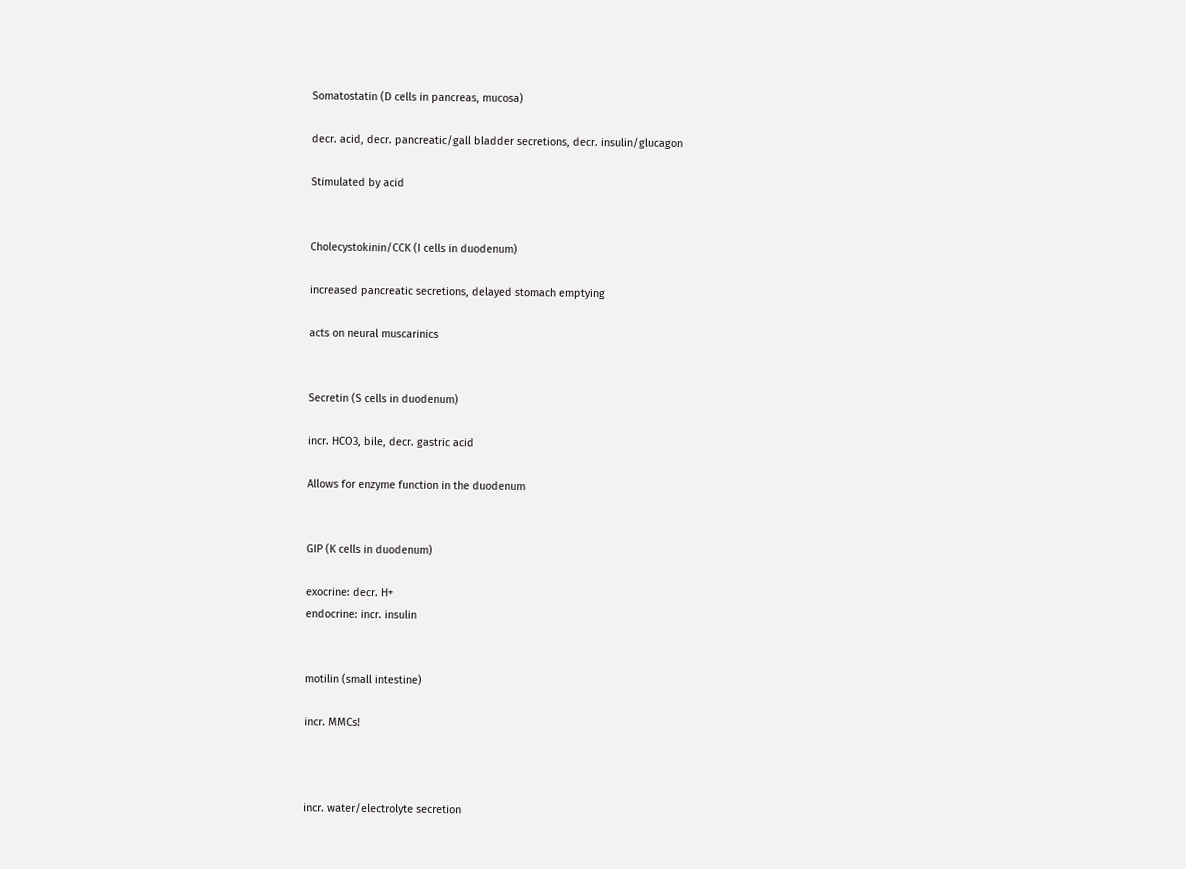Somatostatin (D cells in pancreas, mucosa)

decr. acid, decr. pancreatic/gall bladder secretions, decr. insulin/glucagon

Stimulated by acid


Cholecystokinin/CCK (I cells in duodenum)

increased pancreatic secretions, delayed stomach emptying

acts on neural muscarinics


Secretin (S cells in duodenum)

incr. HCO3, bile, decr. gastric acid

Allows for enzyme function in the duodenum


GIP (K cells in duodenum)

exocrine: decr. H+
endocrine: incr. insulin


motilin (small intestine)

incr. MMCs!



incr. water/electrolyte secretion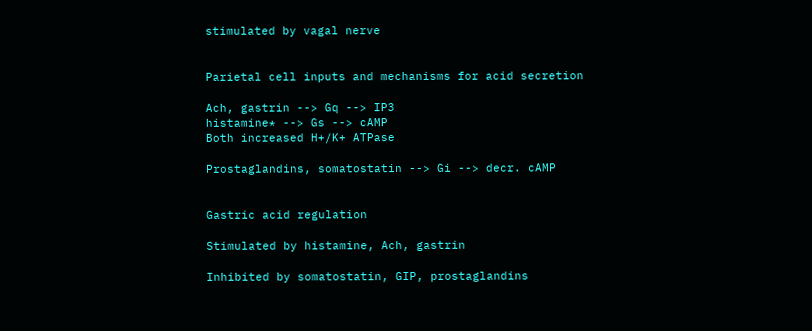stimulated by vagal nerve


Parietal cell inputs and mechanisms for acid secretion

Ach, gastrin --> Gq --> IP3
histamine* --> Gs --> cAMP
Both increased H+/K+ ATPase

Prostaglandins, somatostatin --> Gi --> decr. cAMP


Gastric acid regulation

Stimulated by histamine, Ach, gastrin

Inhibited by somatostatin, GIP, prostaglandins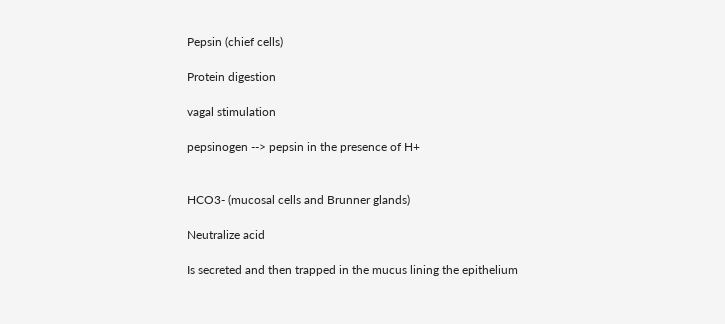Pepsin (chief cells)

Protein digestion

vagal stimulation

pepsinogen --> pepsin in the presence of H+


HCO3- (mucosal cells and Brunner glands)

Neutralize acid

Is secreted and then trapped in the mucus lining the epithelium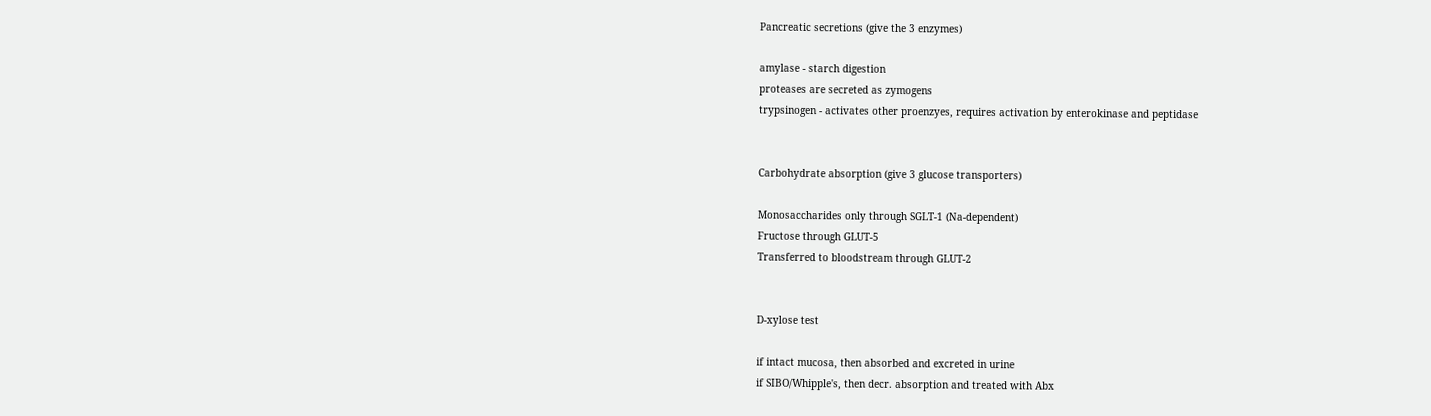Pancreatic secretions (give the 3 enzymes)

amylase - starch digestion
proteases are secreted as zymogens
trypsinogen - activates other proenzyes, requires activation by enterokinase and peptidase


Carbohydrate absorption (give 3 glucose transporters)

Monosaccharides only through SGLT-1 (Na-dependent)
Fructose through GLUT-5
Transferred to bloodstream through GLUT-2


D-xylose test

if intact mucosa, then absorbed and excreted in urine
if SIBO/Whipple's, then decr. absorption and treated with Abx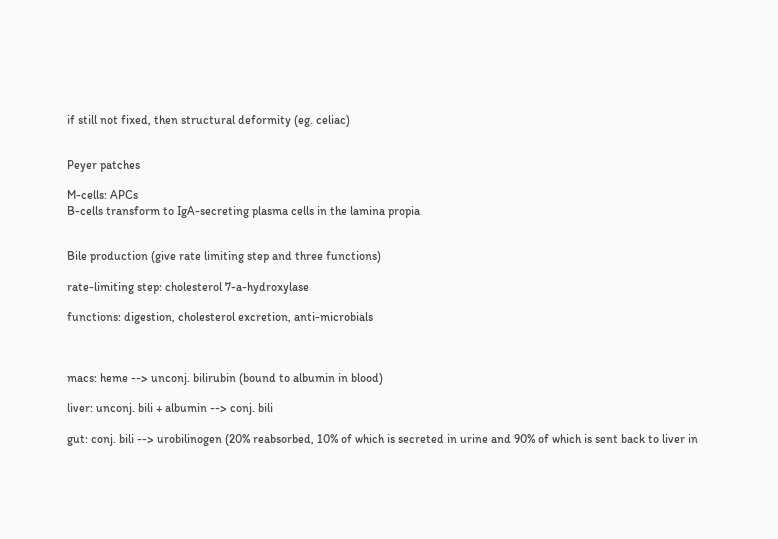if still not fixed, then structural deformity (eg. celiac)


Peyer patches

M-cells: APCs
B-cells transform to IgA-secreting plasma cells in the lamina propia


Bile production (give rate limiting step and three functions)

rate-limiting step: cholesterol 7-a-hydroxylase

functions: digestion, cholesterol excretion, anti-microbials



macs: heme --> unconj. bilirubin (bound to albumin in blood)

liver: unconj. bili + albumin --> conj. bili

gut: conj. bili --> urobilinogen (20% reabsorbed, 10% of which is secreted in urine and 90% of which is sent back to liver in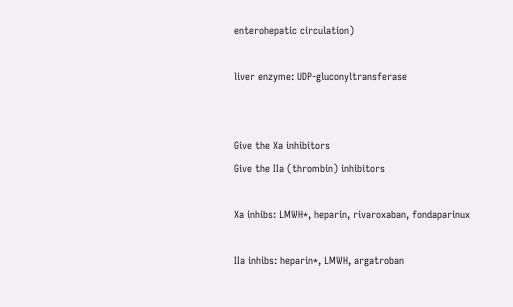enterohepatic circulation)

liver enzyme: UDP-gluconyltransferase


Give the Xa inhibitors
Give the IIa (thrombin) inhibitors

Xa inhibs: LMWH*, heparin, rivaroxaban, fondaparinux

IIa inhibs: heparin*, LMWH, argatroban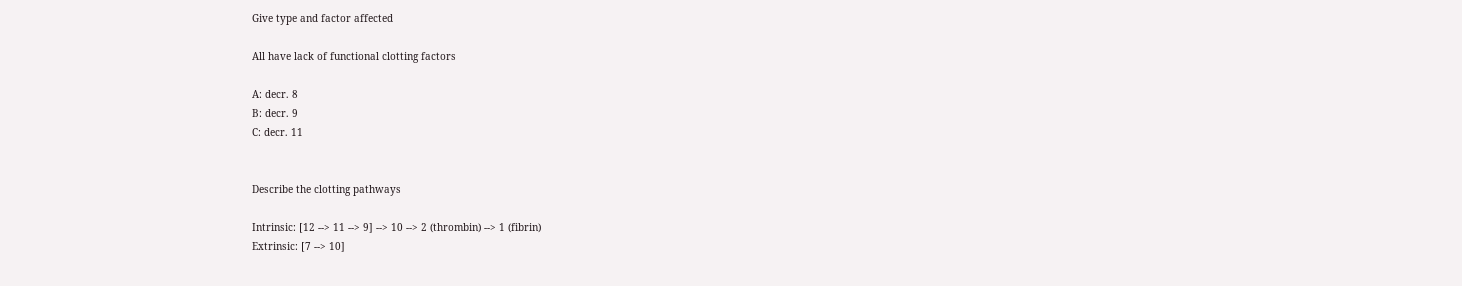Give type and factor affected

All have lack of functional clotting factors

A: decr. 8
B: decr. 9
C: decr. 11


Describe the clotting pathways

Intrinsic: [12 --> 11 --> 9] --> 10 --> 2 (thrombin) --> 1 (fibrin)
Extrinsic: [7 --> 10]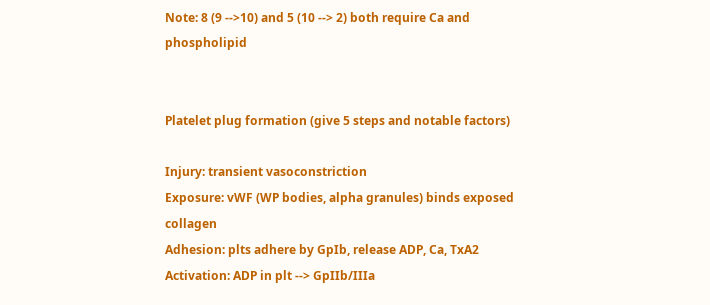Note: 8 (9 -->10) and 5 (10 --> 2) both require Ca and phospholipid


Platelet plug formation (give 5 steps and notable factors)

Injury: transient vasoconstriction
Exposure: vWF (WP bodies, alpha granules) binds exposed collagen
Adhesion: plts adhere by GpIb, release ADP, Ca, TxA2
Activation: ADP in plt --> GpIIb/IIIa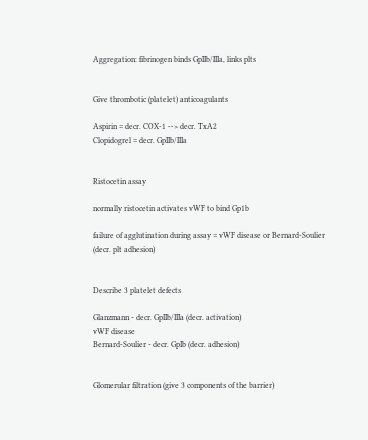Aggregation: fibrinogen binds GpIIb/IIIa, links plts


Give thrombotic (platelet) anticoagulants

Aspirin = decr. COX-1 --> decr. TxA2
Clopidogrel = decr. GpIIb/IIIa


Ristocetin assay

normally ristocetin activates vWF to bind Gp1b

failure of agglutination during assay = vWF disease or Bernard-Soulier (decr. plt adhesion)


Describe 3 platelet defects

Glanzmann - decr. GpIIb/IIIa (decr. activation)
vWF disease
Bernard-Soulier - decr. GpIb (decr. adhesion)


Glomerular filtration (give 3 components of the barrier)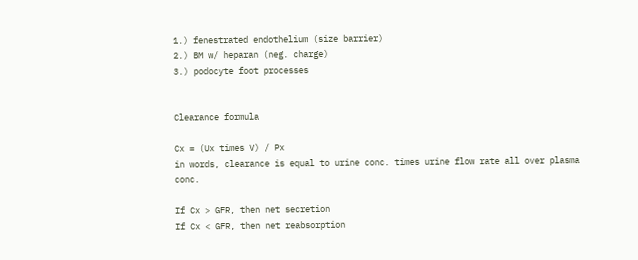1.) fenestrated endothelium (size barrier)
2.) BM w/ heparan (neg. charge)
3.) podocyte foot processes


Clearance formula

Cx = (Ux times V) / Px
in words, clearance is equal to urine conc. times urine flow rate all over plasma conc.

If Cx > GFR, then net secretion
If Cx < GFR, then net reabsorption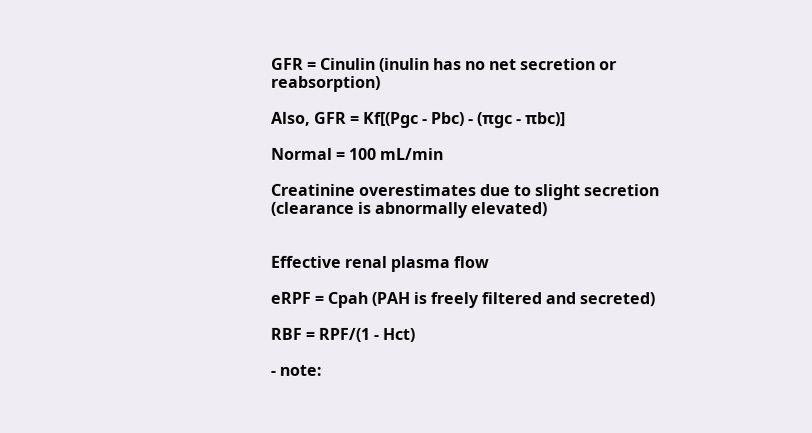GFR = Cinulin (inulin has no net secretion or reabsorption)

Also, GFR = Kf[(Pgc - Pbc) - (πgc - πbc)]

Normal = 100 mL/min

Creatinine overestimates due to slight secretion (clearance is abnormally elevated)


Effective renal plasma flow

eRPF = Cpah (PAH is freely filtered and secreted)

RBF = RPF/(1 - Hct)

- note: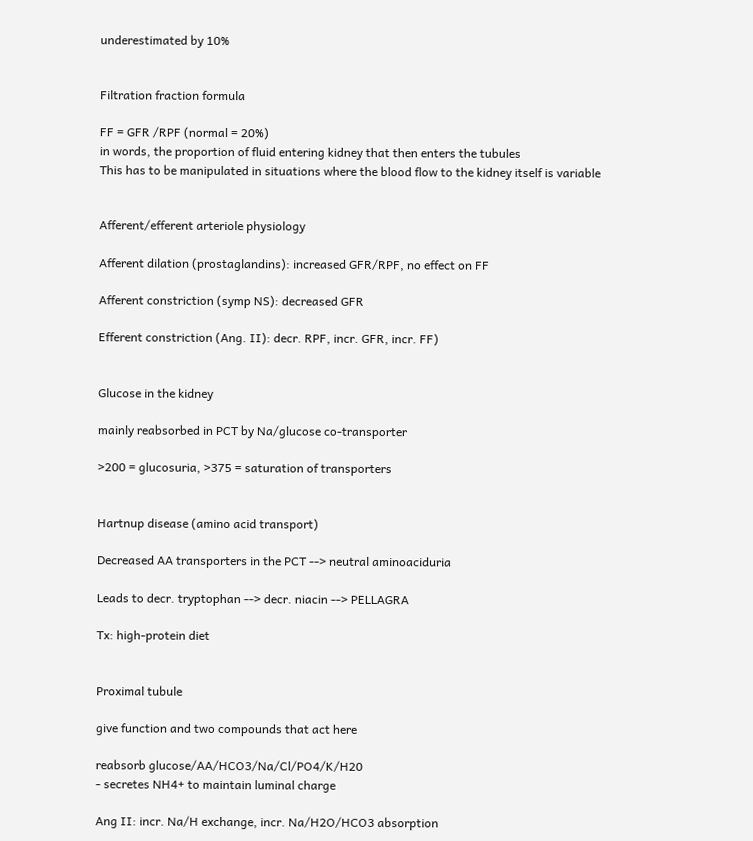underestimated by 10%


Filtration fraction formula

FF = GFR /RPF (normal = 20%)
in words, the proportion of fluid entering kidney that then enters the tubules
This has to be manipulated in situations where the blood flow to the kidney itself is variable


Afferent/efferent arteriole physiology

Afferent dilation (prostaglandins): increased GFR/RPF, no effect on FF

Afferent constriction (symp NS): decreased GFR

Efferent constriction (Ang. II): decr. RPF, incr. GFR, incr. FF)


Glucose in the kidney

mainly reabsorbed in PCT by Na/glucose co-transporter

>200 = glucosuria, >375 = saturation of transporters


Hartnup disease (amino acid transport)

Decreased AA transporters in the PCT --> neutral aminoaciduria

Leads to decr. tryptophan --> decr. niacin --> PELLAGRA

Tx: high-protein diet


Proximal tubule

give function and two compounds that act here

reabsorb glucose/AA/HCO3/Na/Cl/PO4/K/H20
- secretes NH4+ to maintain luminal charge

Ang II: incr. Na/H exchange, incr. Na/H2O/HCO3 absorption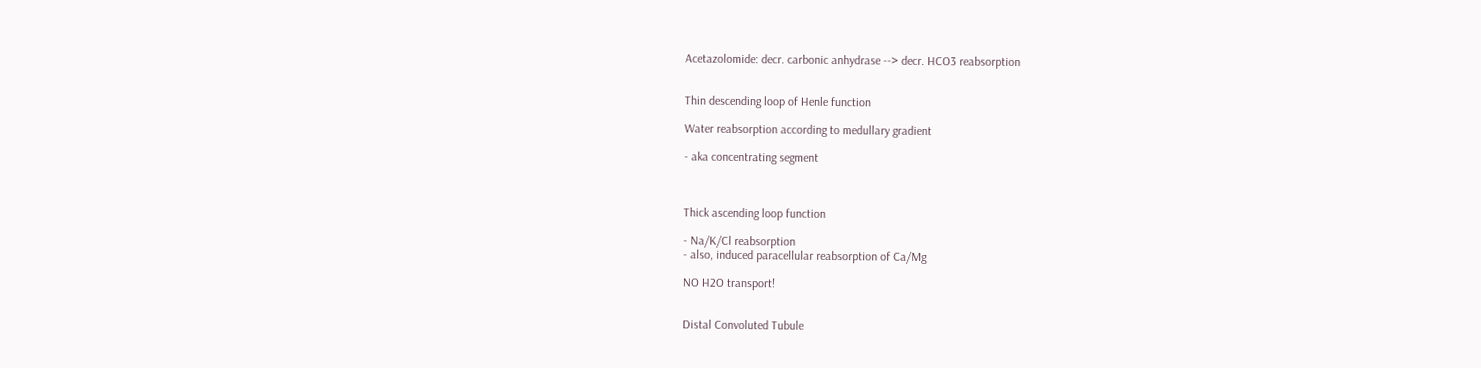Acetazolomide: decr. carbonic anhydrase --> decr. HCO3 reabsorption


Thin descending loop of Henle function

Water reabsorption according to medullary gradient

- aka concentrating segment



Thick ascending loop function

- Na/K/Cl reabsorption
- also, induced paracellular reabsorption of Ca/Mg

NO H2O transport!


Distal Convoluted Tubule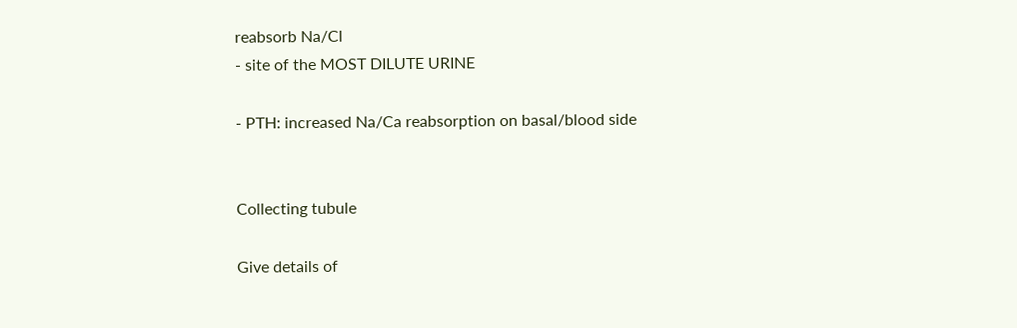reabsorb Na/Cl
- site of the MOST DILUTE URINE

- PTH: increased Na/Ca reabsorption on basal/blood side


Collecting tubule

Give details of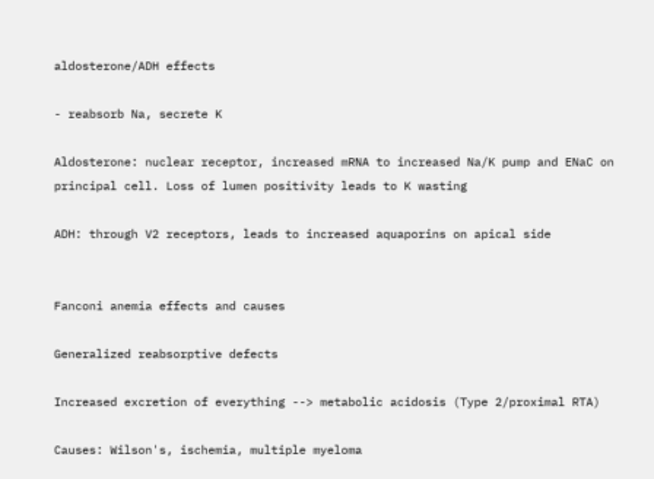aldosterone/ADH effects

- reabsorb Na, secrete K

Aldosterone: nuclear receptor, increased mRNA to increased Na/K pump and ENaC on principal cell. Loss of lumen positivity leads to K wasting

ADH: through V2 receptors, leads to increased aquaporins on apical side


Fanconi anemia effects and causes

Generalized reabsorptive defects

Increased excretion of everything --> metabolic acidosis (Type 2/proximal RTA)

Causes: Wilson's, ischemia, multiple myeloma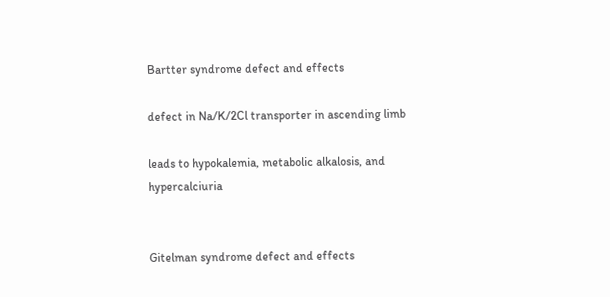Bartter syndrome defect and effects

defect in Na/K/2Cl transporter in ascending limb

leads to hypokalemia, metabolic alkalosis, and hypercalciuria


Gitelman syndrome defect and effects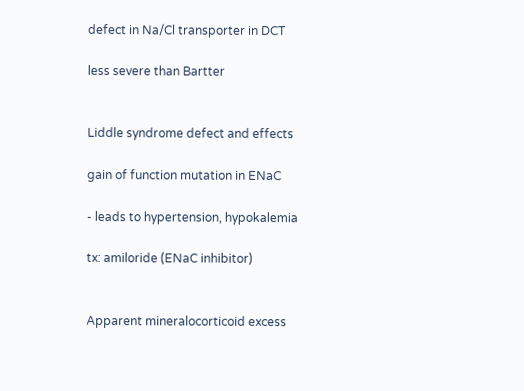defect in Na/Cl transporter in DCT

less severe than Bartter


Liddle syndrome defect and effects

gain of function mutation in ENaC

- leads to hypertension, hypokalemia

tx: amiloride (ENaC inhibitor)


Apparent mineralocorticoid excess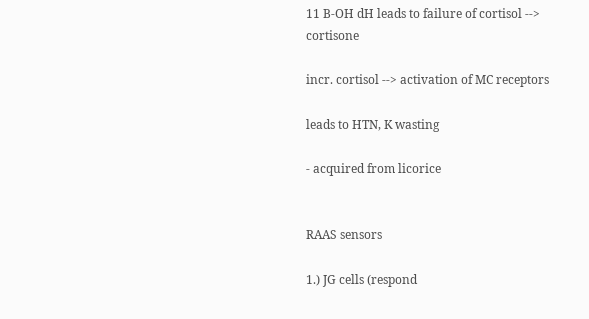11 B-OH dH leads to failure of cortisol --> cortisone

incr. cortisol --> activation of MC receptors

leads to HTN, K wasting

- acquired from licorice


RAAS sensors

1.) JG cells (respond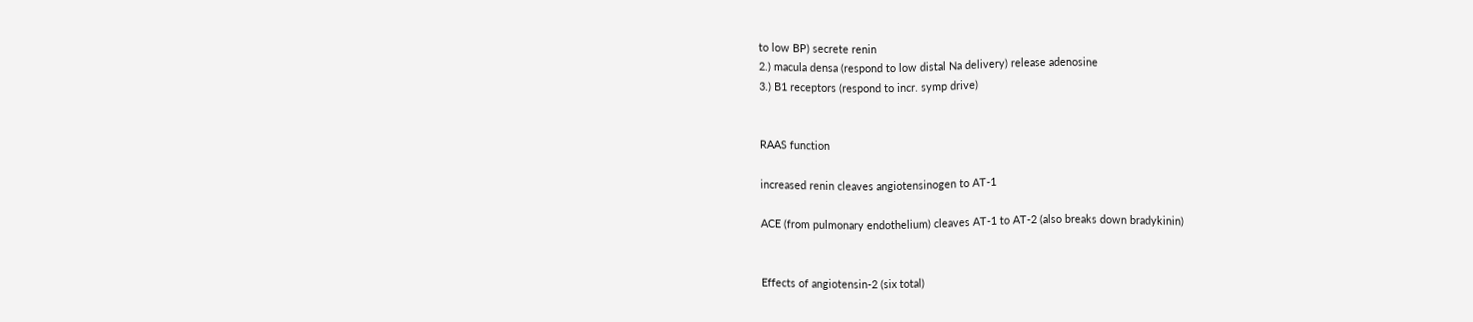to low BP) secrete renin
2.) macula densa (respond to low distal Na delivery) release adenosine
3.) B1 receptors (respond to incr. symp drive)


RAAS function

increased renin cleaves angiotensinogen to AT-1

ACE (from pulmonary endothelium) cleaves AT-1 to AT-2 (also breaks down bradykinin)


Effects of angiotensin-2 (six total)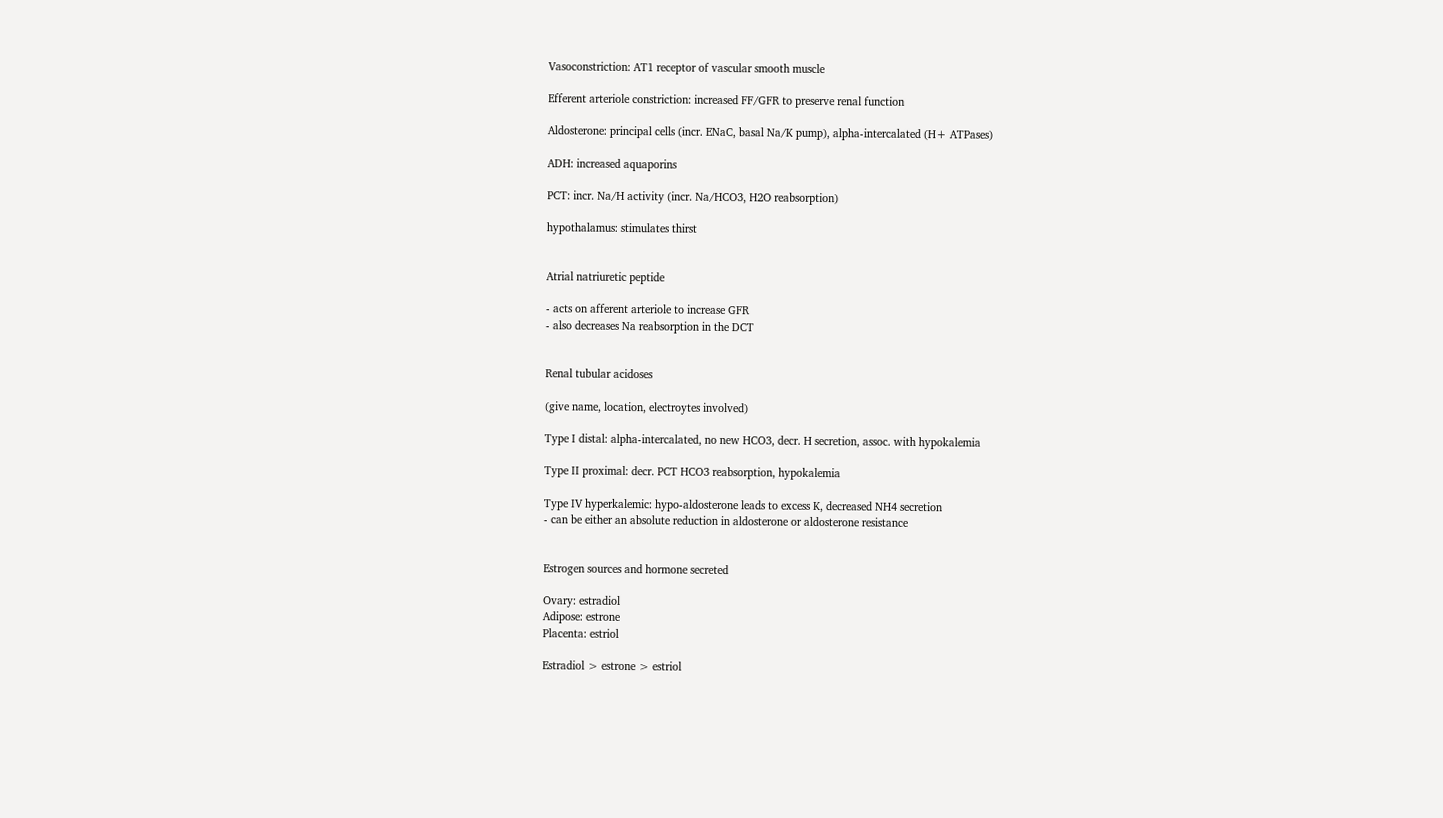Vasoconstriction: AT1 receptor of vascular smooth muscle

Efferent arteriole constriction: increased FF/GFR to preserve renal function

Aldosterone: principal cells (incr. ENaC, basal Na/K pump), alpha-intercalated (H+ ATPases)

ADH: increased aquaporins

PCT: incr. Na/H activity (incr. Na/HCO3, H2O reabsorption)

hypothalamus: stimulates thirst


Atrial natriuretic peptide

- acts on afferent arteriole to increase GFR
- also decreases Na reabsorption in the DCT


Renal tubular acidoses

(give name, location, electroytes involved)

Type I distal: alpha-intercalated, no new HCO3, decr. H secretion, assoc. with hypokalemia

Type II proximal: decr. PCT HCO3 reabsorption, hypokalemia

Type IV hyperkalemic: hypo-aldosterone leads to excess K, decreased NH4 secretion
- can be either an absolute reduction in aldosterone or aldosterone resistance


Estrogen sources and hormone secreted

Ovary: estradiol
Adipose: estrone
Placenta: estriol

Estradiol > estrone > estriol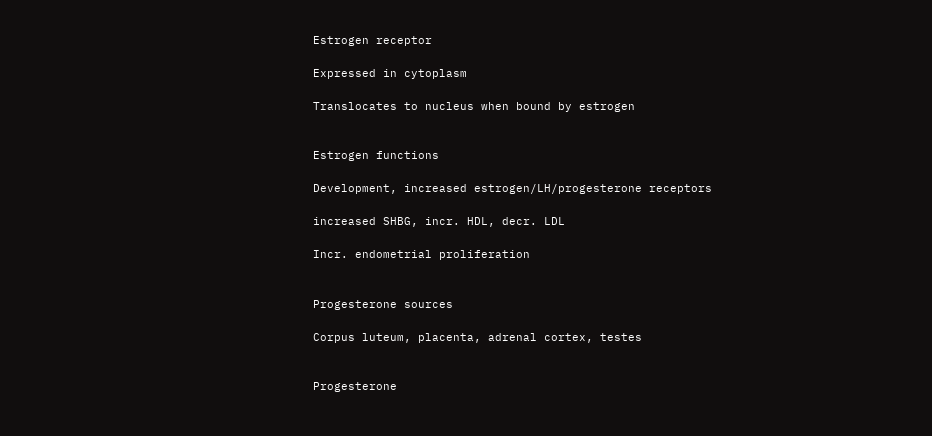Estrogen receptor

Expressed in cytoplasm

Translocates to nucleus when bound by estrogen


Estrogen functions

Development, increased estrogen/LH/progesterone receptors

increased SHBG, incr. HDL, decr. LDL

Incr. endometrial proliferation


Progesterone sources

Corpus luteum, placenta, adrenal cortex, testes


Progesterone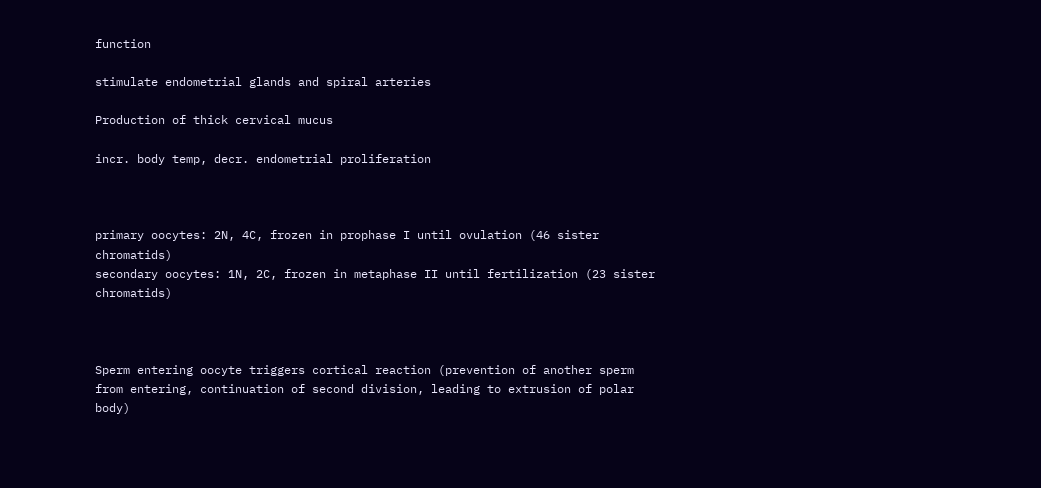function

stimulate endometrial glands and spiral arteries

Production of thick cervical mucus

incr. body temp, decr. endometrial proliferation



primary oocytes: 2N, 4C, frozen in prophase I until ovulation (46 sister chromatids)
secondary oocytes: 1N, 2C, frozen in metaphase II until fertilization (23 sister chromatids)



Sperm entering oocyte triggers cortical reaction (prevention of another sperm from entering, continuation of second division, leading to extrusion of polar body)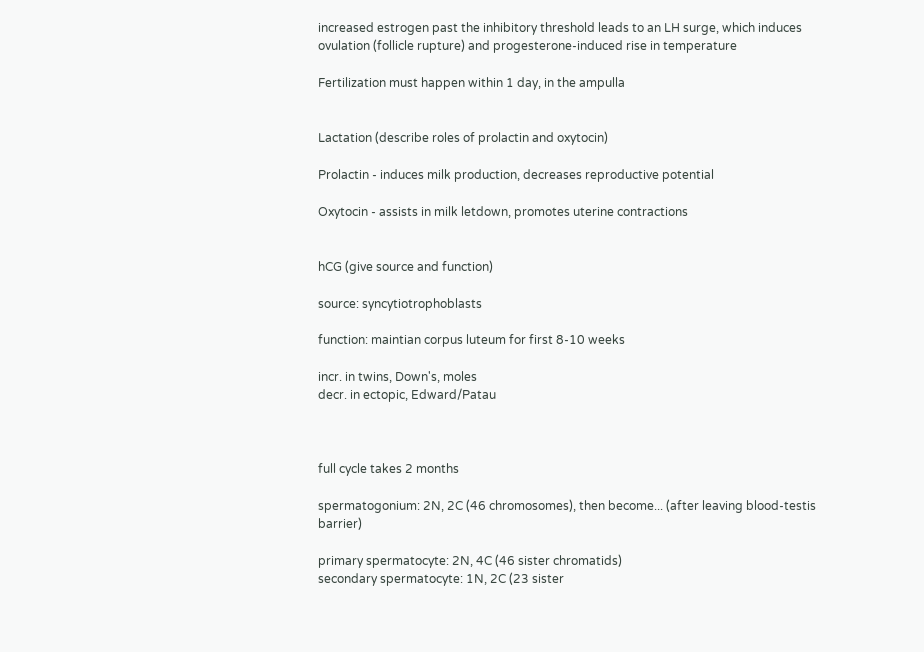increased estrogen past the inhibitory threshold leads to an LH surge, which induces ovulation (follicle rupture) and progesterone-induced rise in temperature

Fertilization must happen within 1 day, in the ampulla


Lactation (describe roles of prolactin and oxytocin)

Prolactin - induces milk production, decreases reproductive potential

Oxytocin - assists in milk letdown, promotes uterine contractions


hCG (give source and function)

source: syncytiotrophoblasts

function: maintian corpus luteum for first 8-10 weeks

incr. in twins, Down's, moles
decr. in ectopic, Edward/Patau



full cycle takes 2 months

spermatogonium: 2N, 2C (46 chromosomes), then become... (after leaving blood-testis barrier)

primary spermatocyte: 2N, 4C (46 sister chromatids)
secondary spermatocyte: 1N, 2C (23 sister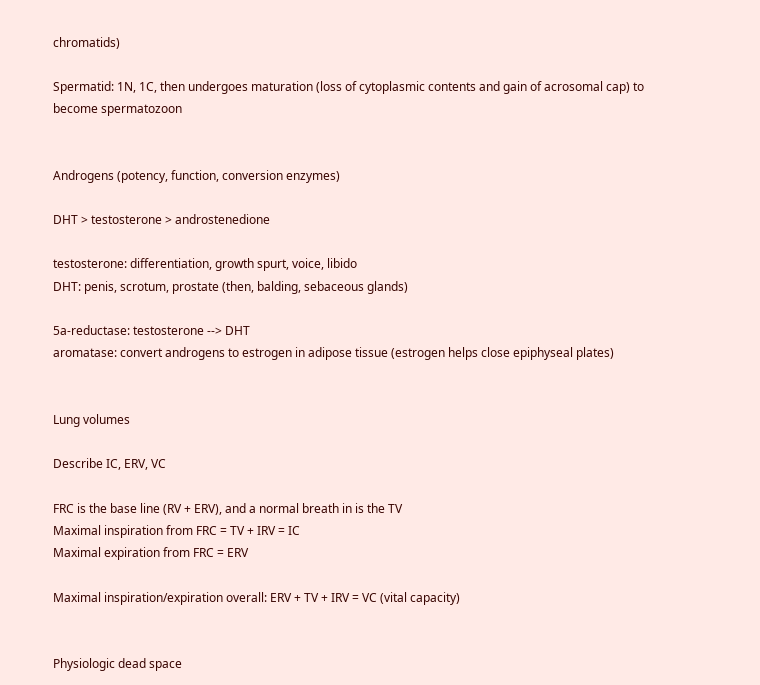chromatids)

Spermatid: 1N, 1C, then undergoes maturation (loss of cytoplasmic contents and gain of acrosomal cap) to become spermatozoon


Androgens (potency, function, conversion enzymes)

DHT > testosterone > androstenedione

testosterone: differentiation, growth spurt, voice, libido
DHT: penis, scrotum, prostate (then, balding, sebaceous glands)

5a-reductase: testosterone --> DHT
aromatase: convert androgens to estrogen in adipose tissue (estrogen helps close epiphyseal plates)


Lung volumes

Describe IC, ERV, VC

FRC is the base line (RV + ERV), and a normal breath in is the TV
Maximal inspiration from FRC = TV + IRV = IC
Maximal expiration from FRC = ERV

Maximal inspiration/expiration overall: ERV + TV + IRV = VC (vital capacity)


Physiologic dead space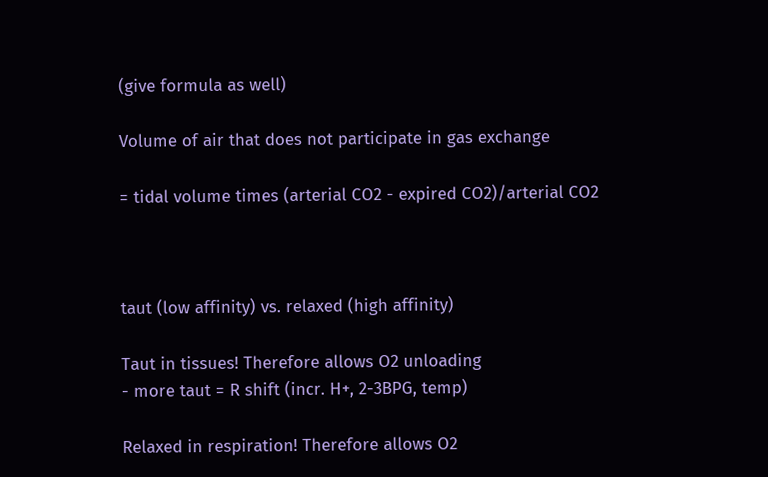(give formula as well)

Volume of air that does not participate in gas exchange

= tidal volume times (arterial CO2 - expired CO2)/arterial CO2



taut (low affinity) vs. relaxed (high affinity)

Taut in tissues! Therefore allows O2 unloading
- more taut = R shift (incr. H+, 2-3BPG, temp)

Relaxed in respiration! Therefore allows O2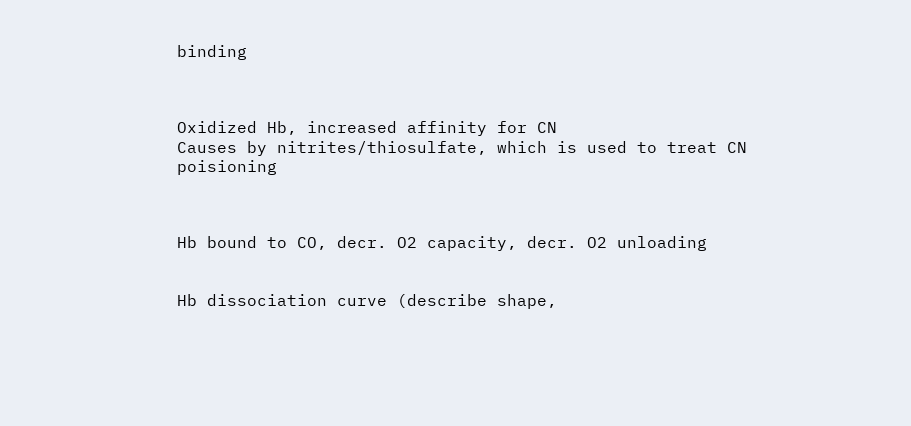binding



Oxidized Hb, increased affinity for CN
Causes by nitrites/thiosulfate, which is used to treat CN poisioning



Hb bound to CO, decr. O2 capacity, decr. O2 unloading


Hb dissociation curve (describe shape,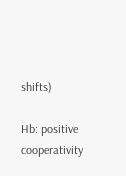shifts)

Hb: positive cooperativity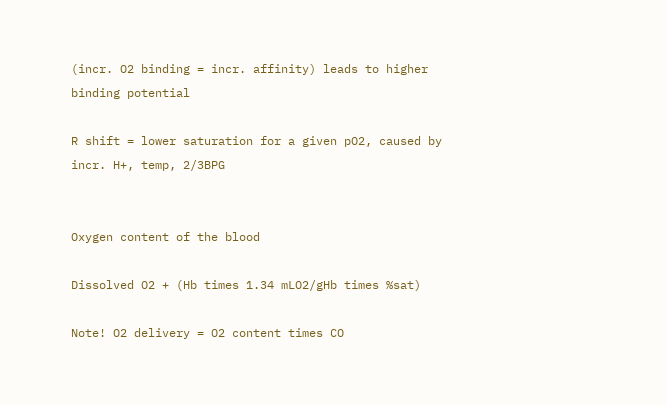(incr. O2 binding = incr. affinity) leads to higher binding potential

R shift = lower saturation for a given pO2, caused by incr. H+, temp, 2/3BPG


Oxygen content of the blood

Dissolved O2 + (Hb times 1.34 mLO2/gHb times %sat)

Note! O2 delivery = O2 content times CO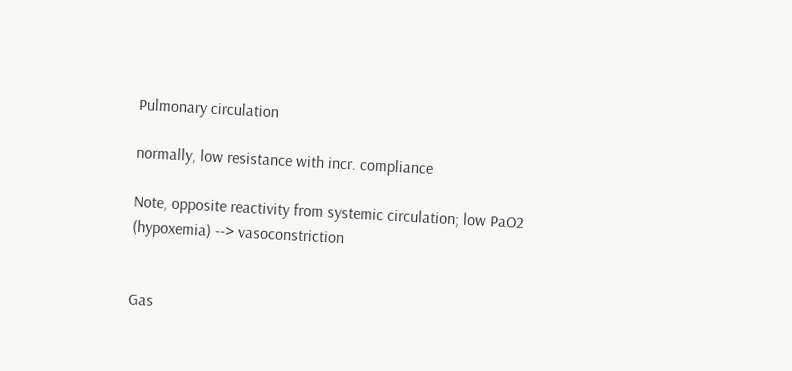Pulmonary circulation

normally, low resistance with incr. compliance

Note, opposite reactivity from systemic circulation; low PaO2 (hypoxemia) --> vasoconstriction


Gas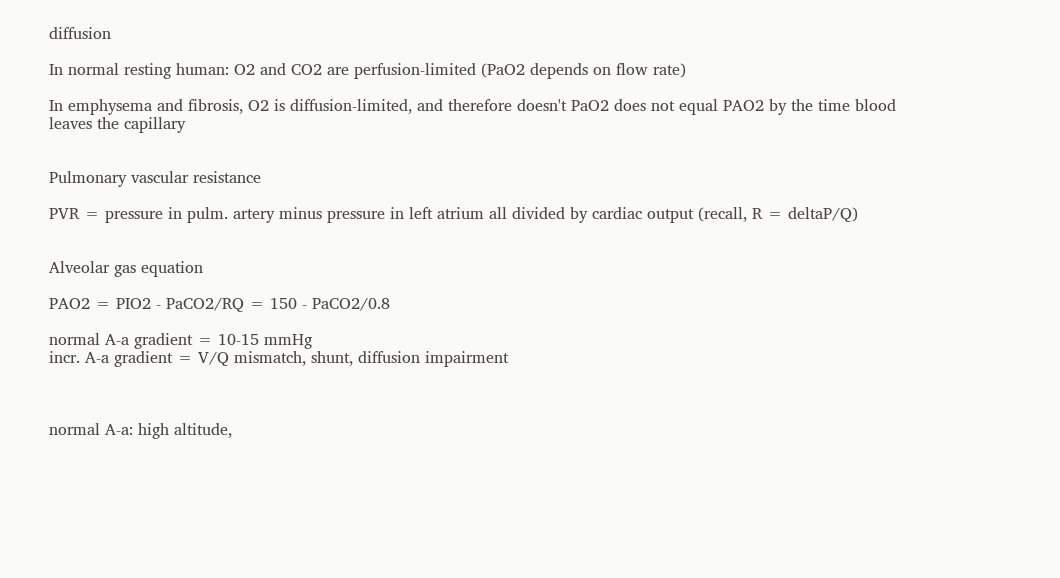diffusion

In normal resting human: O2 and CO2 are perfusion-limited (PaO2 depends on flow rate)

In emphysema and fibrosis, O2 is diffusion-limited, and therefore doesn't PaO2 does not equal PAO2 by the time blood leaves the capillary


Pulmonary vascular resistance

PVR = pressure in pulm. artery minus pressure in left atrium all divided by cardiac output (recall, R = deltaP/Q)


Alveolar gas equation

PAO2 = PIO2 - PaCO2/RQ = 150 - PaCO2/0.8

normal A-a gradient = 10-15 mmHg
incr. A-a gradient = V/Q mismatch, shunt, diffusion impairment



normal A-a: high altitude,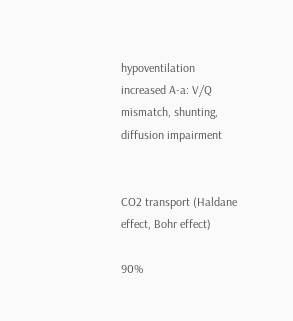hypoventilation
increased A-a: V/Q mismatch, shunting, diffusion impairment


CO2 transport (Haldane effect, Bohr effect)

90%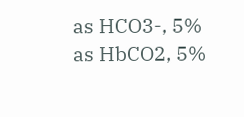as HCO3-, 5% as HbCO2, 5%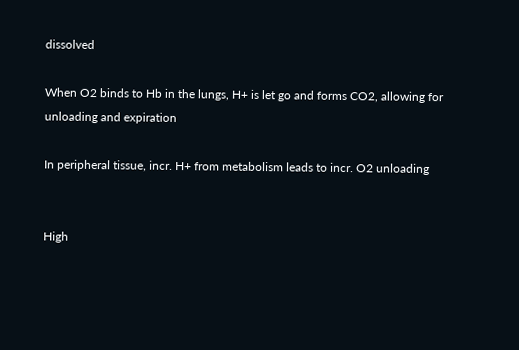dissolved

When O2 binds to Hb in the lungs, H+ is let go and forms CO2, allowing for unloading and expiration

In peripheral tissue, incr. H+ from metabolism leads to incr. O2 unloading


High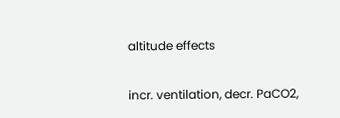altitude effects

incr. ventilation, decr. PaCO2,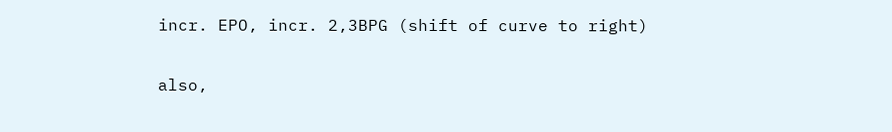incr. EPO, incr. 2,3BPG (shift of curve to right)

also,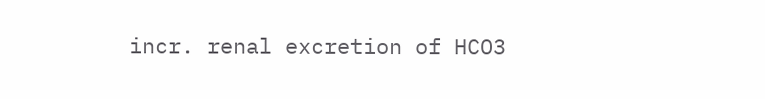incr. renal excretion of HCO3